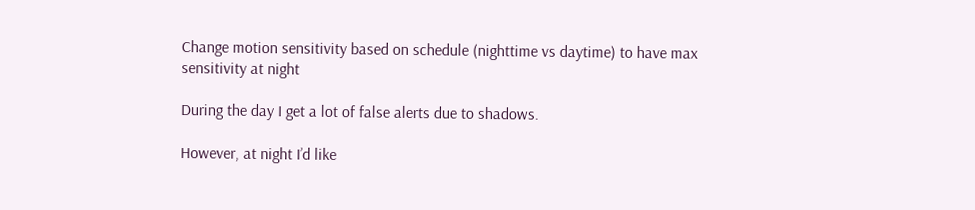Change motion sensitivity based on schedule (nighttime vs daytime) to have max sensitivity at night

During the day I get a lot of false alerts due to shadows.

However, at night I’d like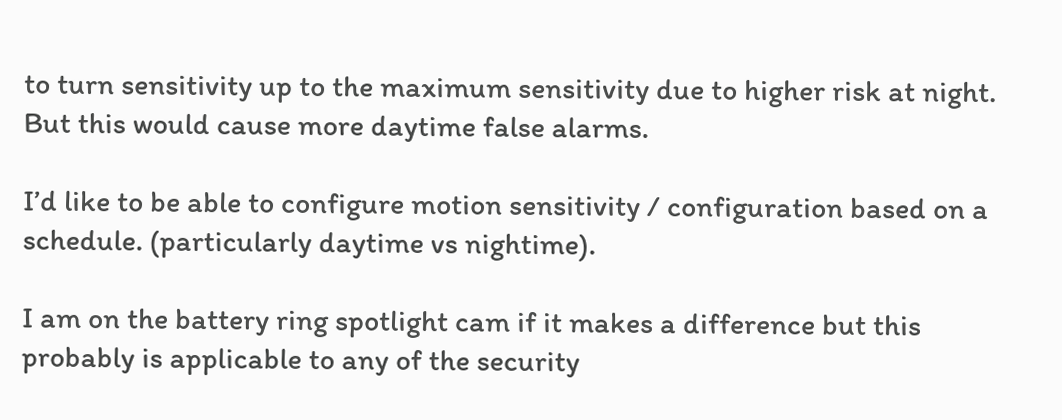to turn sensitivity up to the maximum sensitivity due to higher risk at night. But this would cause more daytime false alarms.

I’d like to be able to configure motion sensitivity / configuration based on a schedule. (particularly daytime vs nightime).

I am on the battery ring spotlight cam if it makes a difference but this probably is applicable to any of the security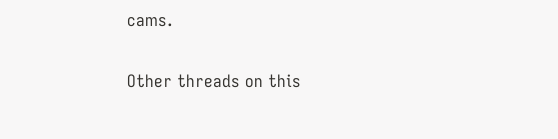cams.

Other threads on this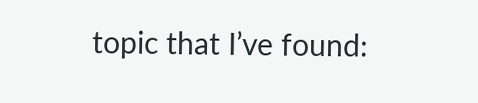topic that I’ve found: